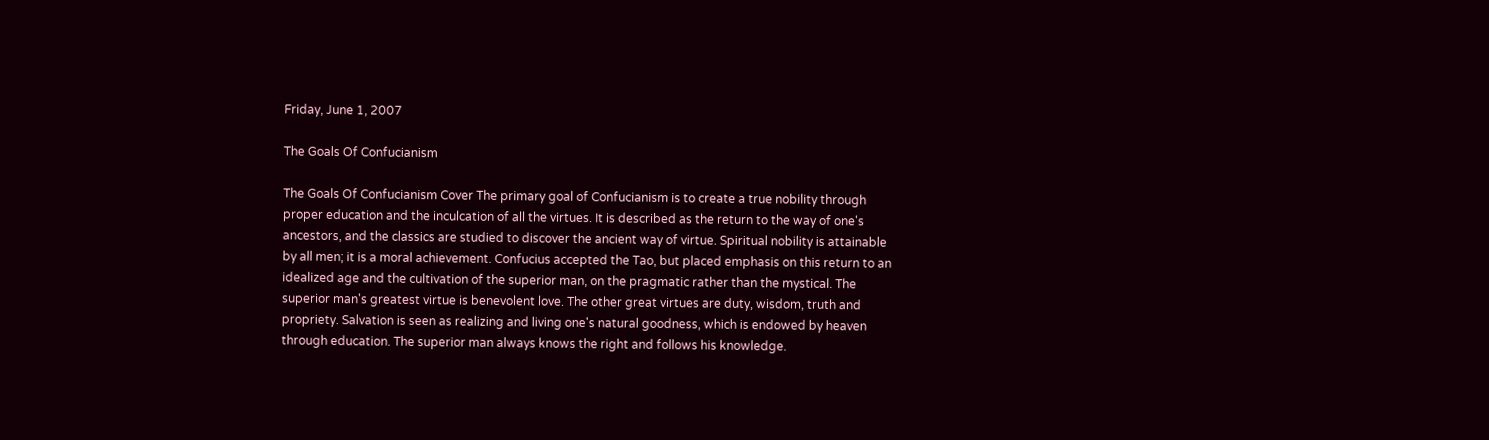Friday, June 1, 2007

The Goals Of Confucianism

The Goals Of Confucianism Cover The primary goal of Confucianism is to create a true nobility through proper education and the inculcation of all the virtues. It is described as the return to the way of one's ancestors, and the classics are studied to discover the ancient way of virtue. Spiritual nobility is attainable by all men; it is a moral achievement. Confucius accepted the Tao, but placed emphasis on this return to an idealized age and the cultivation of the superior man, on the pragmatic rather than the mystical. The superior man's greatest virtue is benevolent love. The other great virtues are duty, wisdom, truth and propriety. Salvation is seen as realizing and living one's natural goodness, which is endowed by heaven through education. The superior man always knows the right and follows his knowledge.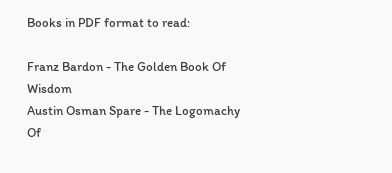Books in PDF format to read:

Franz Bardon - The Golden Book Of Wisdom
Austin Osman Spare - The Logomachy Of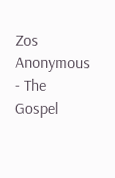Zos
Anonymous - The Gospel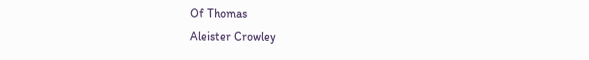Of Thomas
Aleister Crowley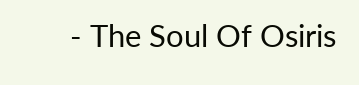- The Soul Of Osiris